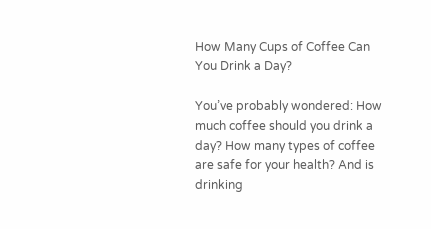How Many Cups of Coffee Can You Drink a Day?

You’ve probably wondered: How much coffee should you drink a day? How many types of coffee are safe for your health? And is drinking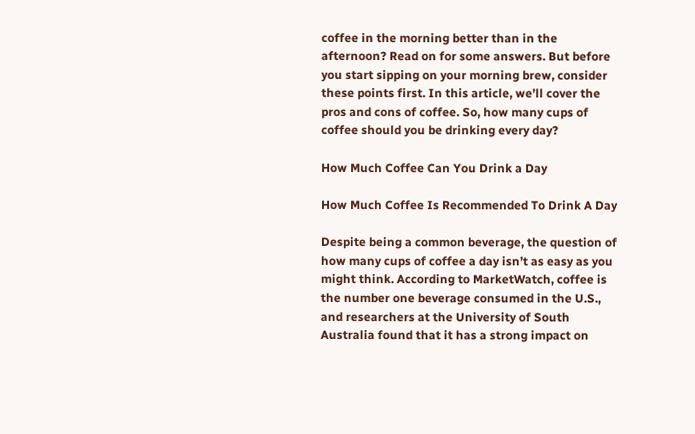coffee in the morning better than in the afternoon? Read on for some answers. But before you start sipping on your morning brew, consider these points first. In this article, we’ll cover the pros and cons of coffee. So, how many cups of coffee should you be drinking every day?

How Much Coffee Can You Drink a Day

How Much Coffee Is Recommended To Drink A Day

Despite being a common beverage, the question of how many cups of coffee a day isn’t as easy as you might think. According to MarketWatch, coffee is the number one beverage consumed in the U.S., and researchers at the University of South Australia found that it has a strong impact on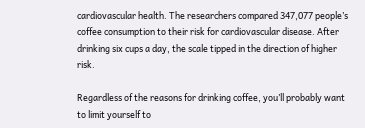cardiovascular health. The researchers compared 347,077 people’s coffee consumption to their risk for cardiovascular disease. After drinking six cups a day, the scale tipped in the direction of higher risk.

Regardless of the reasons for drinking coffee, you’ll probably want to limit yourself to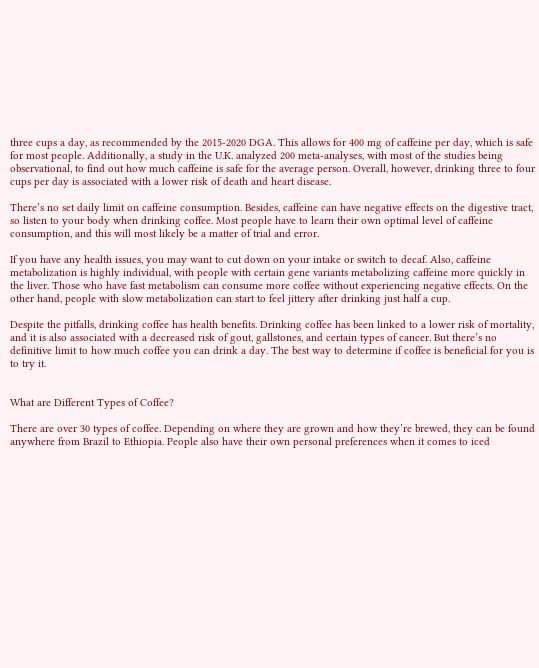three cups a day, as recommended by the 2015-2020 DGA. This allows for 400 mg of caffeine per day, which is safe for most people. Additionally, a study in the U.K. analyzed 200 meta-analyses, with most of the studies being observational, to find out how much caffeine is safe for the average person. Overall, however, drinking three to four cups per day is associated with a lower risk of death and heart disease.

There’s no set daily limit on caffeine consumption. Besides, caffeine can have negative effects on the digestive tract, so listen to your body when drinking coffee. Most people have to learn their own optimal level of caffeine consumption, and this will most likely be a matter of trial and error.

If you have any health issues, you may want to cut down on your intake or switch to decaf. Also, caffeine metabolization is highly individual, with people with certain gene variants metabolizing caffeine more quickly in the liver. Those who have fast metabolism can consume more coffee without experiencing negative effects. On the other hand, people with slow metabolization can start to feel jittery after drinking just half a cup.

Despite the pitfalls, drinking coffee has health benefits. Drinking coffee has been linked to a lower risk of mortality, and it is also associated with a decreased risk of gout, gallstones, and certain types of cancer. But there’s no definitive limit to how much coffee you can drink a day. The best way to determine if coffee is beneficial for you is to try it.


What are Different Types of Coffee?

There are over 30 types of coffee. Depending on where they are grown and how they’re brewed, they can be found anywhere from Brazil to Ethiopia. People also have their own personal preferences when it comes to iced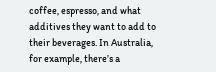coffee, espresso, and what additives they want to add to their beverages. In Australia, for example, there’s a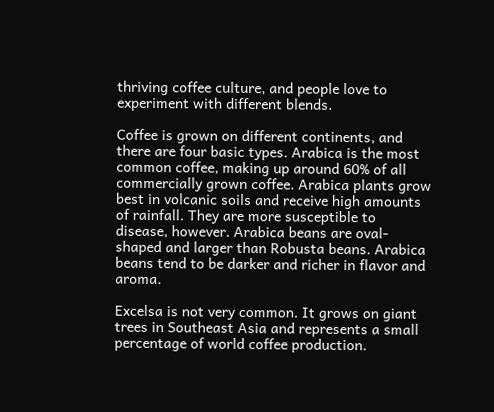thriving coffee culture, and people love to experiment with different blends.

Coffee is grown on different continents, and there are four basic types. Arabica is the most common coffee, making up around 60% of all commercially grown coffee. Arabica plants grow best in volcanic soils and receive high amounts of rainfall. They are more susceptible to disease, however. Arabica beans are oval-shaped and larger than Robusta beans. Arabica beans tend to be darker and richer in flavor and aroma.

Excelsa is not very common. It grows on giant trees in Southeast Asia and represents a small percentage of world coffee production.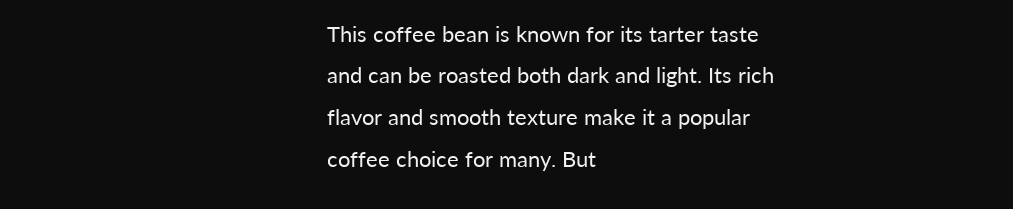This coffee bean is known for its tarter taste and can be roasted both dark and light. Its rich flavor and smooth texture make it a popular coffee choice for many. But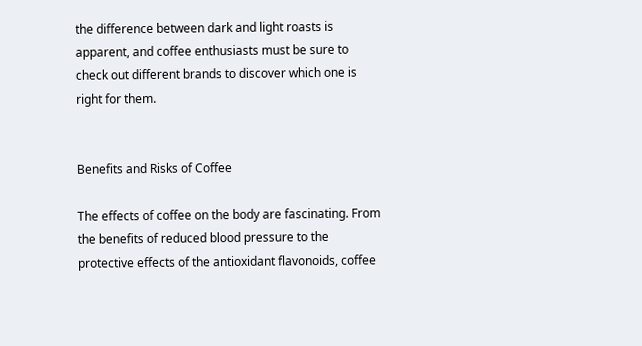the difference between dark and light roasts is apparent, and coffee enthusiasts must be sure to check out different brands to discover which one is right for them.


Benefits and Risks of Coffee

The effects of coffee on the body are fascinating. From the benefits of reduced blood pressure to the protective effects of the antioxidant flavonoids, coffee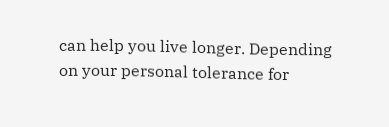can help you live longer. Depending on your personal tolerance for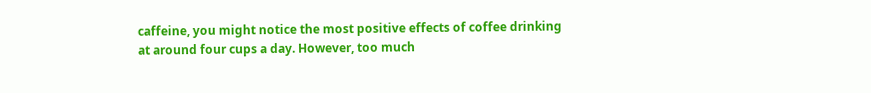caffeine, you might notice the most positive effects of coffee drinking at around four cups a day. However, too much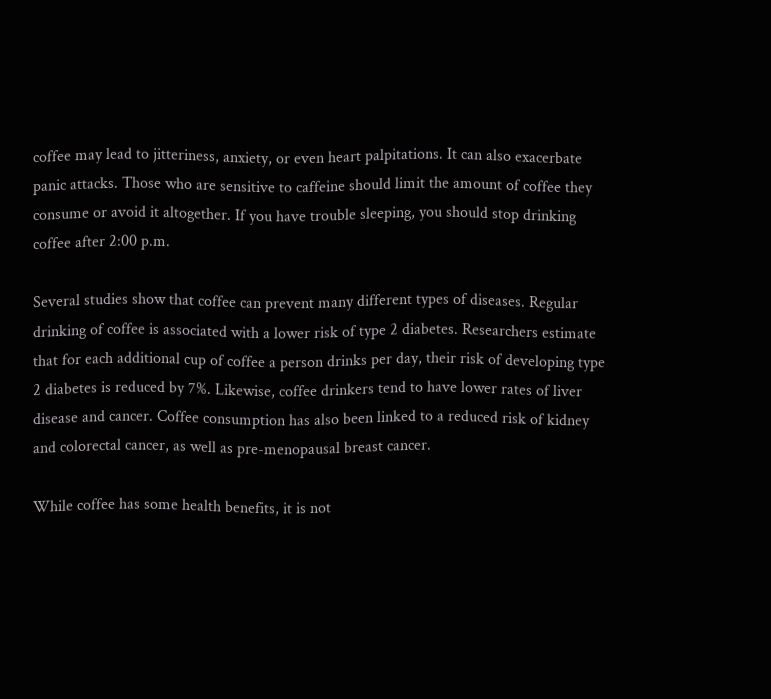coffee may lead to jitteriness, anxiety, or even heart palpitations. It can also exacerbate panic attacks. Those who are sensitive to caffeine should limit the amount of coffee they consume or avoid it altogether. If you have trouble sleeping, you should stop drinking coffee after 2:00 p.m.

Several studies show that coffee can prevent many different types of diseases. Regular drinking of coffee is associated with a lower risk of type 2 diabetes. Researchers estimate that for each additional cup of coffee a person drinks per day, their risk of developing type 2 diabetes is reduced by 7%. Likewise, coffee drinkers tend to have lower rates of liver disease and cancer. Coffee consumption has also been linked to a reduced risk of kidney and colorectal cancer, as well as pre-menopausal breast cancer.

While coffee has some health benefits, it is not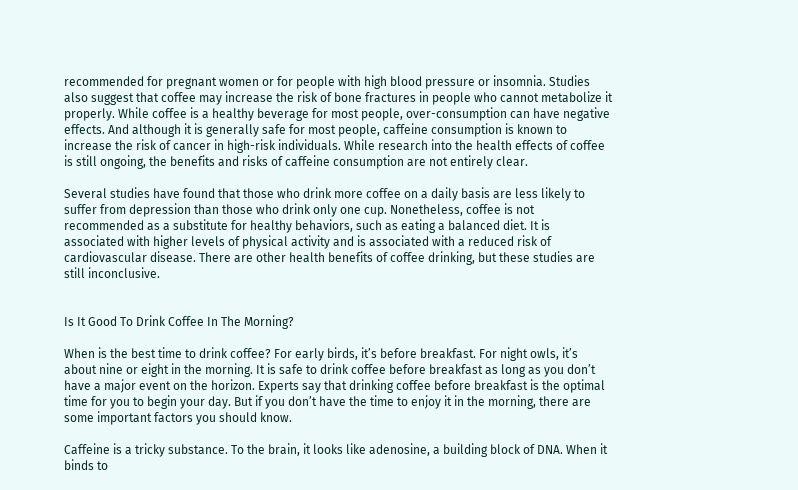recommended for pregnant women or for people with high blood pressure or insomnia. Studies also suggest that coffee may increase the risk of bone fractures in people who cannot metabolize it properly. While coffee is a healthy beverage for most people, over-consumption can have negative effects. And although it is generally safe for most people, caffeine consumption is known to increase the risk of cancer in high-risk individuals. While research into the health effects of coffee is still ongoing, the benefits and risks of caffeine consumption are not entirely clear.

Several studies have found that those who drink more coffee on a daily basis are less likely to suffer from depression than those who drink only one cup. Nonetheless, coffee is not recommended as a substitute for healthy behaviors, such as eating a balanced diet. It is associated with higher levels of physical activity and is associated with a reduced risk of cardiovascular disease. There are other health benefits of coffee drinking, but these studies are still inconclusive.


Is It Good To Drink Coffee In The Morning?

When is the best time to drink coffee? For early birds, it’s before breakfast. For night owls, it’s about nine or eight in the morning. It is safe to drink coffee before breakfast as long as you don’t have a major event on the horizon. Experts say that drinking coffee before breakfast is the optimal time for you to begin your day. But if you don’t have the time to enjoy it in the morning, there are some important factors you should know.

Caffeine is a tricky substance. To the brain, it looks like adenosine, a building block of DNA. When it binds to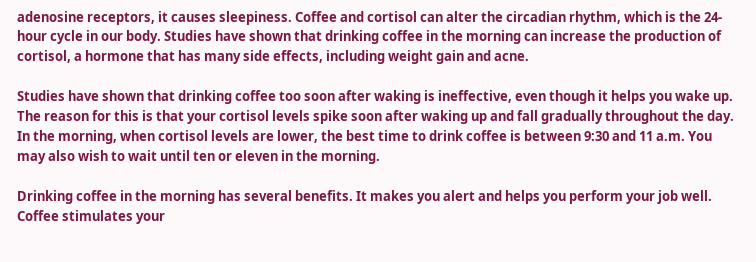adenosine receptors, it causes sleepiness. Coffee and cortisol can alter the circadian rhythm, which is the 24-hour cycle in our body. Studies have shown that drinking coffee in the morning can increase the production of cortisol, a hormone that has many side effects, including weight gain and acne.

Studies have shown that drinking coffee too soon after waking is ineffective, even though it helps you wake up. The reason for this is that your cortisol levels spike soon after waking up and fall gradually throughout the day. In the morning, when cortisol levels are lower, the best time to drink coffee is between 9:30 and 11 a.m. You may also wish to wait until ten or eleven in the morning.

Drinking coffee in the morning has several benefits. It makes you alert and helps you perform your job well. Coffee stimulates your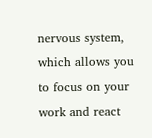nervous system, which allows you to focus on your work and react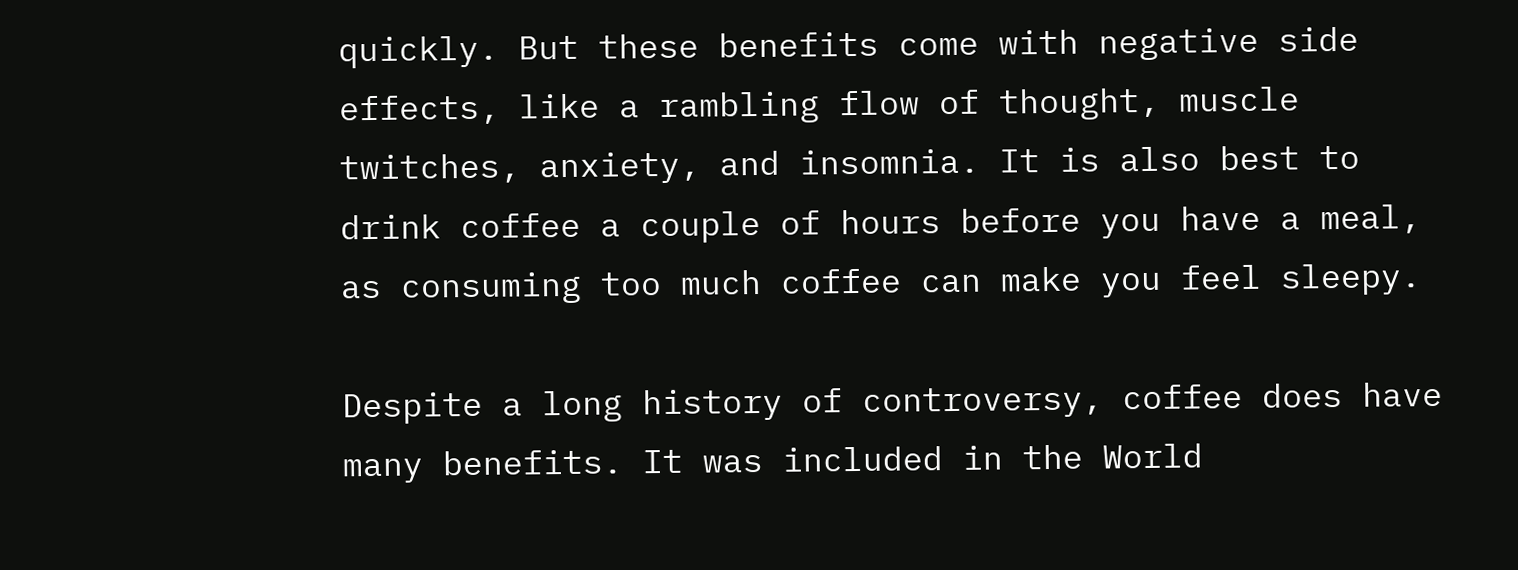quickly. But these benefits come with negative side effects, like a rambling flow of thought, muscle twitches, anxiety, and insomnia. It is also best to drink coffee a couple of hours before you have a meal, as consuming too much coffee can make you feel sleepy.

Despite a long history of controversy, coffee does have many benefits. It was included in the World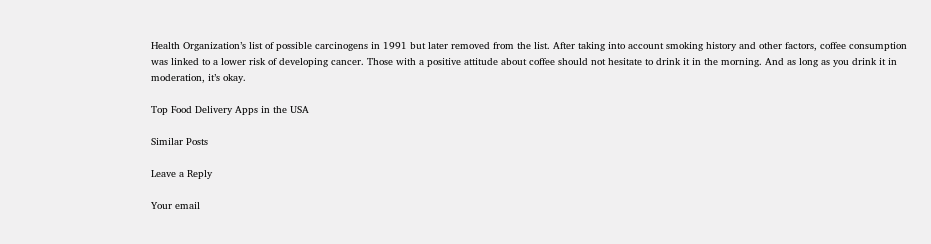Health Organization’s list of possible carcinogens in 1991 but later removed from the list. After taking into account smoking history and other factors, coffee consumption was linked to a lower risk of developing cancer. Those with a positive attitude about coffee should not hesitate to drink it in the morning. And as long as you drink it in moderation, it’s okay.

Top Food Delivery Apps in the USA

Similar Posts

Leave a Reply

Your email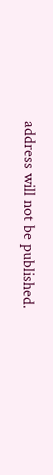address will not be published.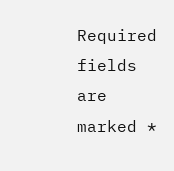Required fields are marked *